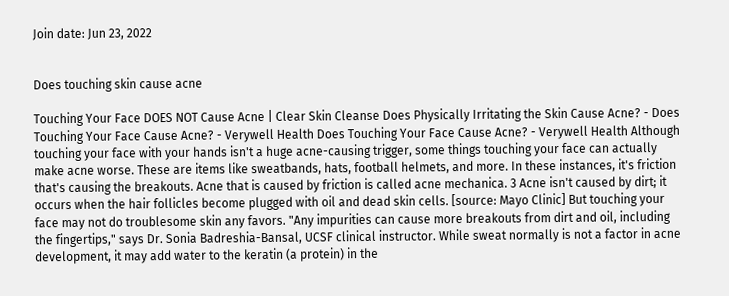Join date: Jun 23, 2022


Does touching skin cause acne

Touching Your Face DOES NOT Cause Acne | Clear Skin Cleanse Does Physically Irritating the Skin Cause Acne? - Does Touching Your Face Cause Acne? - Verywell Health Does Touching Your Face Cause Acne? - Verywell Health Although touching your face with your hands isn't a huge acne-causing trigger, some things touching your face can actually make acne worse. These are items like sweatbands, hats, football helmets, and more. In these instances, it's friction that's causing the breakouts. Acne that is caused by friction is called acne mechanica. 3 Acne isn't caused by dirt; it occurs when the hair follicles become plugged with oil and dead skin cells. [source: Mayo Clinic] But touching your face may not do troublesome skin any favors. "Any impurities can cause more breakouts from dirt and oil, including the fingertips," says Dr. Sonia Badreshia-Bansal, UCSF clinical instructor. While sweat normally is not a factor in acne development, it may add water to the keratin (a protein) in the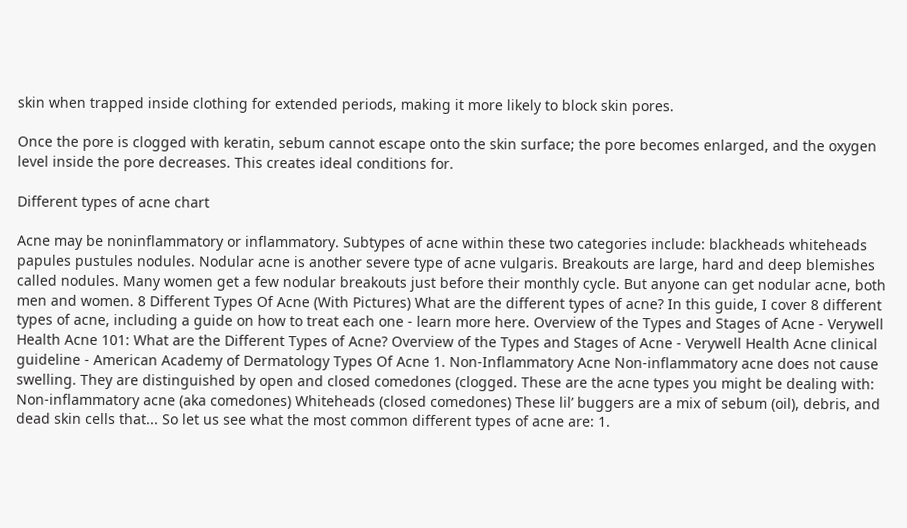skin when trapped inside clothing for extended periods, making it more likely to block skin pores.

Once the pore is clogged with keratin, sebum cannot escape onto the skin surface; the pore becomes enlarged, and the oxygen level inside the pore decreases. This creates ideal conditions for.

Different types of acne chart

Acne may be noninflammatory or inflammatory. Subtypes of acne within these two categories include: blackheads whiteheads papules pustules nodules. Nodular acne is another severe type of acne vulgaris. Breakouts are large, hard and deep blemishes called nodules. Many women get a few nodular breakouts just before their monthly cycle. But anyone can get nodular acne, both men and women. 8 Different Types Of Acne (With Pictures) What are the different types of acne? In this guide, I cover 8 different types of acne, including a guide on how to treat each one - learn more here. Overview of the Types and Stages of Acne - Verywell Health Acne 101: What are the Different Types of Acne? Overview of the Types and Stages of Acne - Verywell Health Acne clinical guideline - American Academy of Dermatology Types Of Acne 1. Non-Inflammatory Acne Non-inflammatory acne does not cause swelling. They are distinguished by open and closed comedones (clogged. These are the acne types you might be dealing with: Non-inflammatory acne (aka comedones) Whiteheads (closed comedones) These lil’ buggers are a mix of sebum (oil), debris, and dead skin cells that... So let us see what the most common different types of acne are: 1.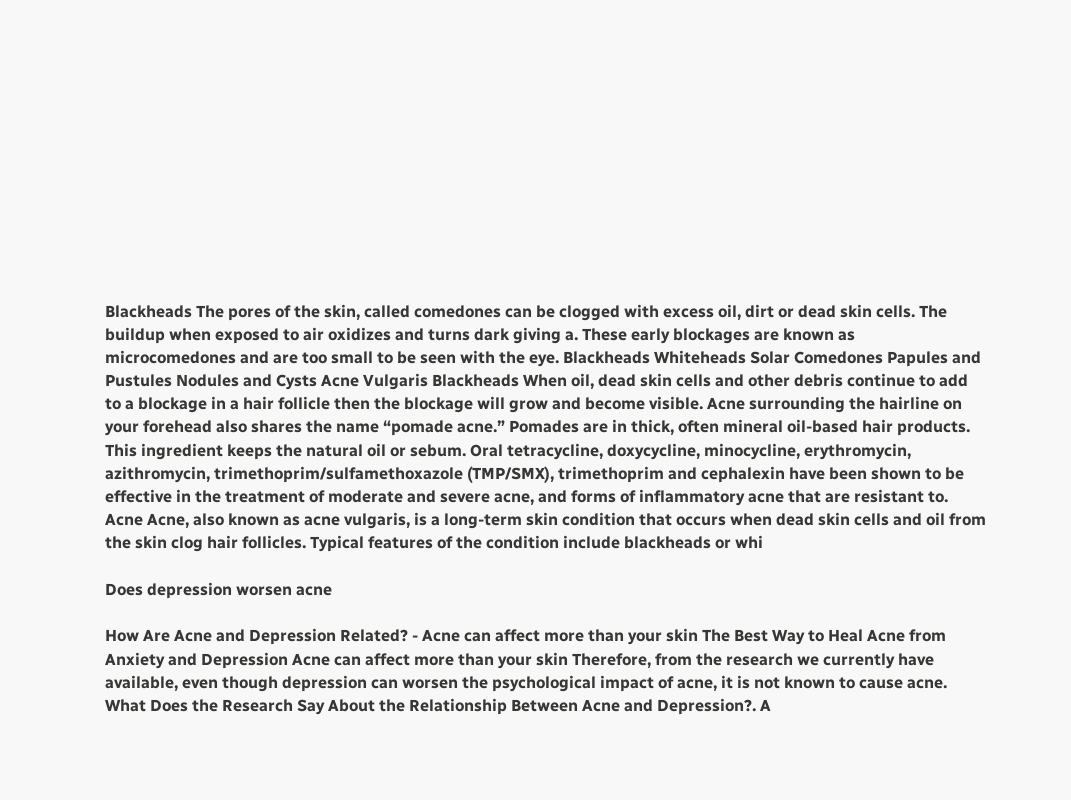Blackheads The pores of the skin, called comedones can be clogged with excess oil, dirt or dead skin cells. The buildup when exposed to air oxidizes and turns dark giving a. These early blockages are known as microcomedones and are too small to be seen with the eye. Blackheads Whiteheads Solar Comedones Papules and Pustules Nodules and Cysts Acne Vulgaris Blackheads When oil, dead skin cells and other debris continue to add to a blockage in a hair follicle then the blockage will grow and become visible. Acne surrounding the hairline on your forehead also shares the name “pomade acne.” Pomades are in thick, often mineral oil-based hair products. This ingredient keeps the natural oil or sebum. Oral tetracycline, doxycycline, minocycline, erythromycin, azithromycin, trimethoprim/sulfamethoxazole (TMP/SMX), trimethoprim and cephalexin have been shown to be effective in the treatment of moderate and severe acne, and forms of inflammatory acne that are resistant to. Acne Acne, also known as acne vulgaris, is a long-term skin condition that occurs when dead skin cells and oil from the skin clog hair follicles. Typical features of the condition include blackheads or whi

Does depression worsen acne

How Are Acne and Depression Related? - Acne can affect more than your skin The Best Way to Heal Acne from Anxiety and Depression Acne can affect more than your skin Therefore, from the research we currently have available, even though depression can worsen the psychological impact of acne, it is not known to cause acne. What Does the Research Say About the Relationship Between Acne and Depression?. A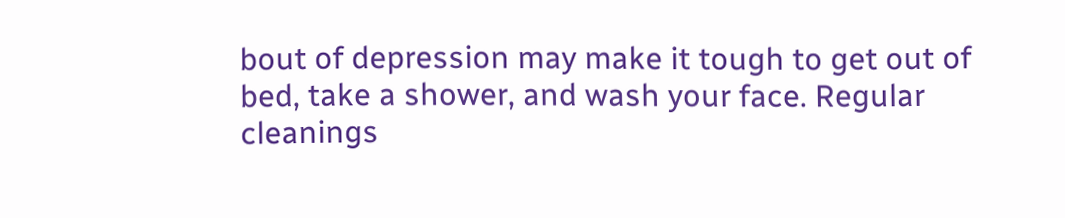bout of depression may make it tough to get out of bed, take a shower, and wash your face. Regular cleanings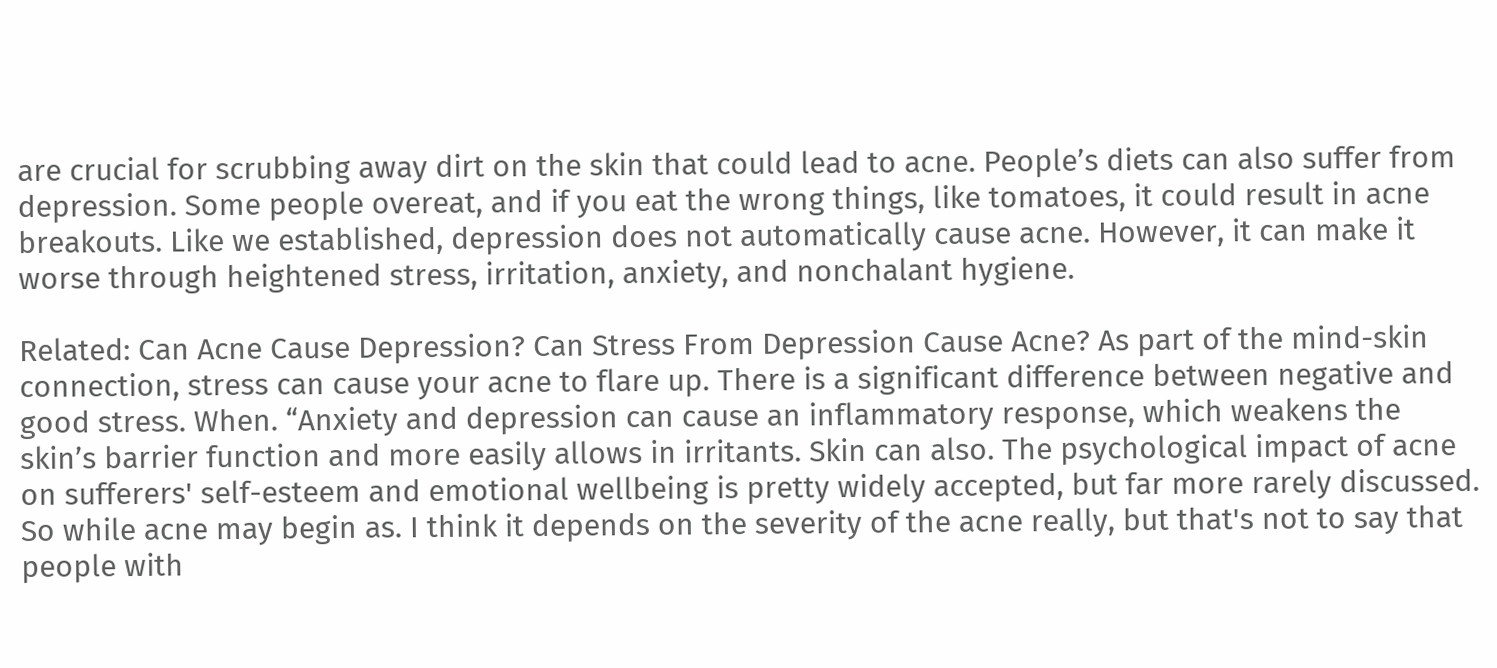are crucial for scrubbing away dirt on the skin that could lead to acne. People’s diets can also suffer from depression. Some people overeat, and if you eat the wrong things, like tomatoes, it could result in acne breakouts. Like we established, depression does not automatically cause acne. However, it can make it worse through heightened stress, irritation, anxiety, and nonchalant hygiene.

Related: Can Acne Cause Depression? Can Stress From Depression Cause Acne? As part of the mind-skin connection, stress can cause your acne to flare up. There is a significant difference between negative and good stress. When. “Anxiety and depression can cause an inflammatory response, which weakens the skin’s barrier function and more easily allows in irritants. Skin can also. The psychological impact of acne on sufferers' self-esteem and emotional wellbeing is pretty widely accepted, but far more rarely discussed. So while acne may begin as. I think it depends on the severity of the acne really, but that's not to say that people with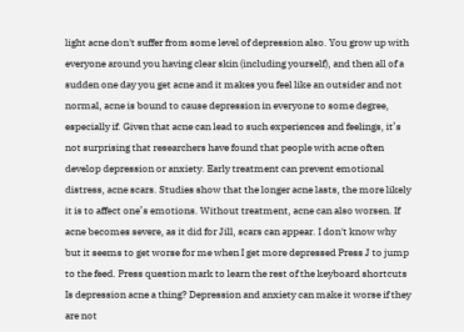light acne don't suffer from some level of depression also. You grow up with everyone around you having clear skin (including yourself), and then all of a sudden one day you get acne and it makes you feel like an outsider and not normal, acne is bound to cause depression in everyone to some degree, especially if. Given that acne can lead to such experiences and feelings, it’s not surprising that researchers have found that people with acne often develop depression or anxiety. Early treatment can prevent emotional distress, acne scars. Studies show that the longer acne lasts, the more likely it is to affect one’s emotions. Without treatment, acne can also worsen. If acne becomes severe, as it did for Jill, scars can appear. I don't know why but it seems to get worse for me when I get more depressed Press J to jump to the feed. Press question mark to learn the rest of the keyboard shortcuts Is depression acne a thing? Depression and anxiety can make it worse if they are not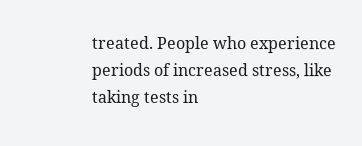treated. People who experience periods of increased stress, like taking tests in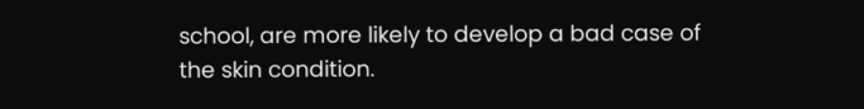school, are more likely to develop a bad case of the skin condition.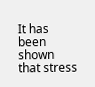It has been shown that stress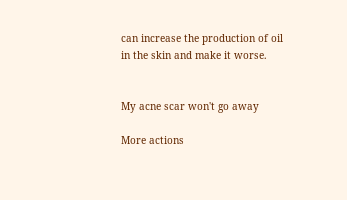can increase the production of oil in the skin and make it worse.


My acne scar won't go away

More actions